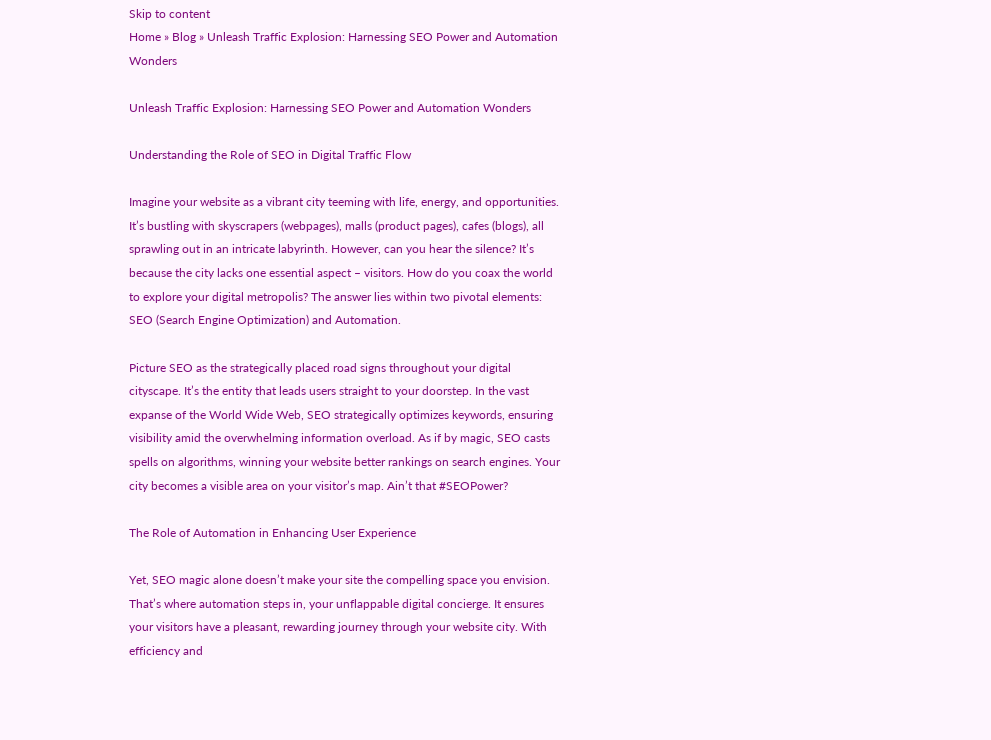Skip to content
Home » Blog » Unleash Traffic Explosion: Harnessing SEO Power and Automation Wonders

Unleash Traffic Explosion: Harnessing SEO Power and Automation Wonders

Understanding the Role of SEO in Digital Traffic Flow

Imagine your website as a vibrant city teeming with life, energy, and opportunities. It’s bustling with skyscrapers (webpages), malls (product pages), cafes (blogs), all sprawling out in an intricate labyrinth. However, can you hear the silence? It’s because the city lacks one essential aspect – visitors. How do you coax the world to explore your digital metropolis? The answer lies within two pivotal elements: SEO (Search Engine Optimization) and Automation.

Picture SEO as the strategically placed road signs throughout your digital cityscape. It’s the entity that leads users straight to your doorstep. In the vast expanse of the World Wide Web, SEO strategically optimizes keywords, ensuring visibility amid the overwhelming information overload. As if by magic, SEO casts spells on algorithms, winning your website better rankings on search engines. Your city becomes a visible area on your visitor’s map. Ain’t that #SEOPower?

The Role of Automation in Enhancing User Experience

Yet, SEO magic alone doesn’t make your site the compelling space you envision. That’s where automation steps in, your unflappable digital concierge. It ensures your visitors have a pleasant, rewarding journey through your website city. With efficiency and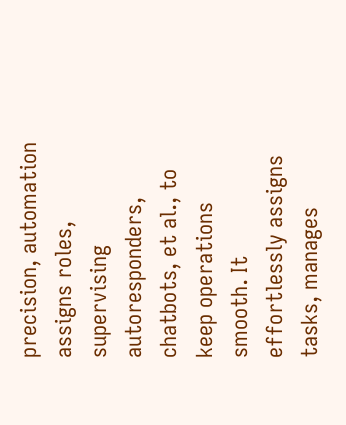precision, automation assigns roles, supervising autoresponders, chatbots, et al., to keep operations smooth. It effortlessly assigns tasks, manages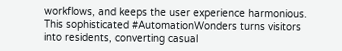workflows, and keeps the user experience harmonious. This sophisticated #AutomationWonders turns visitors into residents, converting casual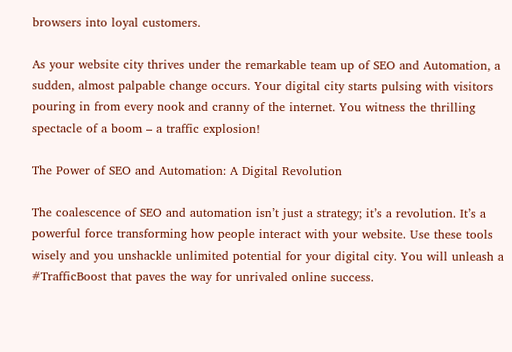browsers into loyal customers.

As your website city thrives under the remarkable team up of SEO and Automation, a sudden, almost palpable change occurs. Your digital city starts pulsing with visitors pouring in from every nook and cranny of the internet. You witness the thrilling spectacle of a boom – a traffic explosion!

The Power of SEO and Automation: A Digital Revolution

The coalescence of SEO and automation isn’t just a strategy; it’s a revolution. It’s a powerful force transforming how people interact with your website. Use these tools wisely and you unshackle unlimited potential for your digital city. You will unleash a #TrafficBoost that paves the way for unrivaled online success.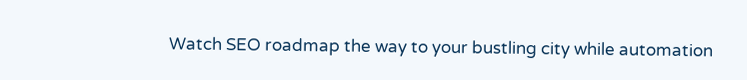Watch SEO roadmap the way to your bustling city while automation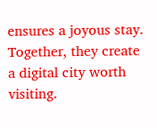ensures a joyous stay. Together, they create a digital city worth visiting.